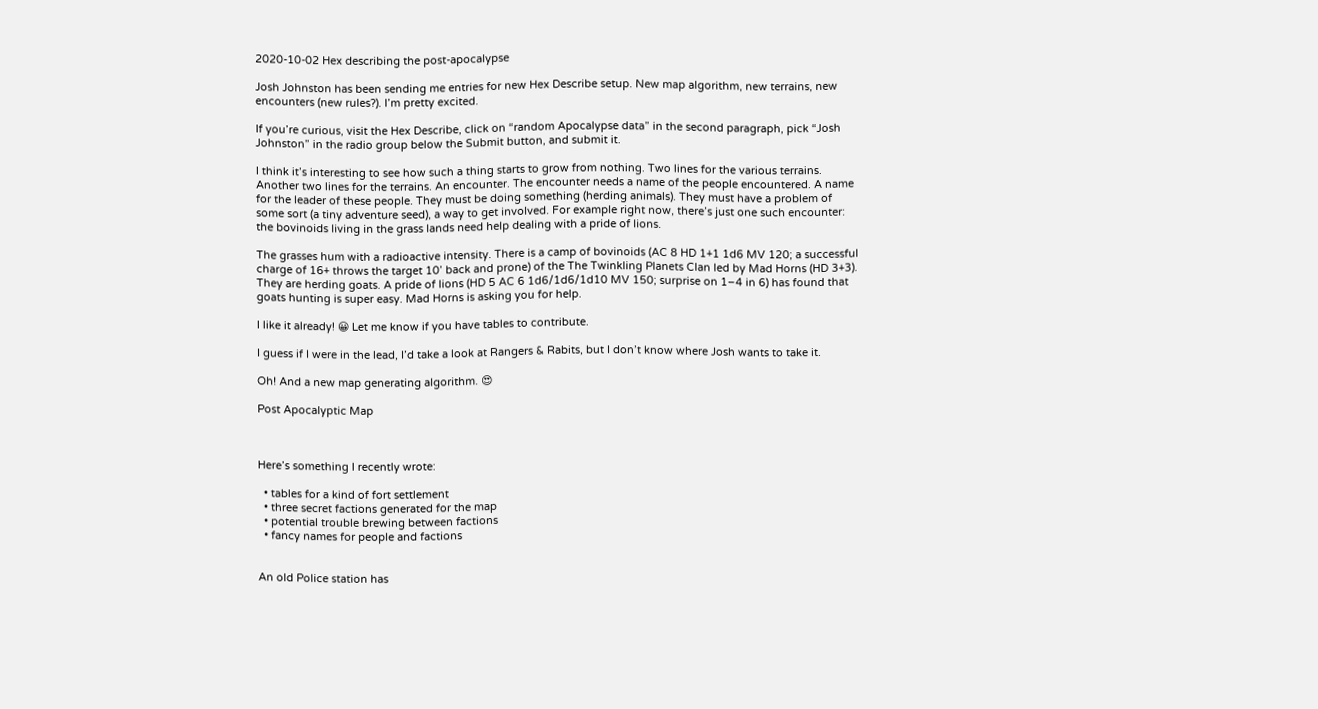2020-10-02 Hex describing the post-apocalypse

Josh Johnston has been sending me entries for new Hex Describe setup. New map algorithm, new terrains, new encounters (new rules?). I’m pretty excited.

If you’re curious, visit the Hex Describe, click on “random Apocalypse data” in the second paragraph, pick “Josh Johnston” in the radio group below the Submit button, and submit it.

I think it’s interesting to see how such a thing starts to grow from nothing. Two lines for the various terrains. Another two lines for the terrains. An encounter. The encounter needs a name of the people encountered. A name for the leader of these people. They must be doing something (herding animals). They must have a problem of some sort (a tiny adventure seed), a way to get involved. For example right now, there’s just one such encounter: the bovinoids living in the grass lands need help dealing with a pride of lions.

The grasses hum with a radioactive intensity. There is a camp of bovinoids (AC 8 HD 1+1 1d6 MV 120; a successful charge of 16+ throws the target 10’ back and prone) of the The Twinkling Planets Clan led by Mad Horns (HD 3+3). They are herding goats. A pride of lions (HD 5 AC 6 1d6/1d6/1d10 MV 150; surprise on 1–4 in 6) has found that goats hunting is super easy. Mad Horns is asking you for help.

I like it already! 😀 Let me know if you have tables to contribute.

I guess if I were in the lead, I’d take a look at Rangers & Rabits, but I don’t know where Josh wants to take it.

Oh! And a new map generating algorithm. 😍

Post Apocalyptic Map



Here’s something I recently wrote:

  • tables for a kind of fort settlement
  • three secret factions generated for the map
  • potential trouble brewing between factions
  • fancy names for people and factions


An old Police station has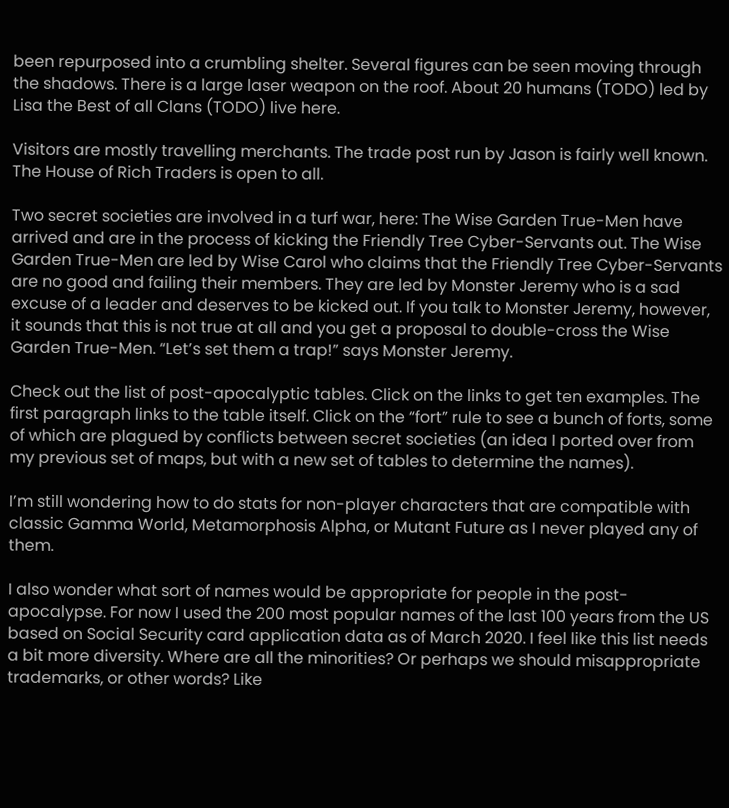been repurposed into a crumbling shelter. Several figures can be seen moving through the shadows. There is a large laser weapon on the roof. About 20 humans (TODO) led by Lisa the Best of all Clans (TODO) live here.

Visitors are mostly travelling merchants. The trade post run by Jason is fairly well known. The House of Rich Traders is open to all.

Two secret societies are involved in a turf war, here: The Wise Garden True-Men have arrived and are in the process of kicking the Friendly Tree Cyber-Servants out. The Wise Garden True-Men are led by Wise Carol who claims that the Friendly Tree Cyber-Servants are no good and failing their members. They are led by Monster Jeremy who is a sad excuse of a leader and deserves to be kicked out. If you talk to Monster Jeremy, however, it sounds that this is not true at all and you get a proposal to double-cross the Wise Garden True-Men. “Let’s set them a trap!” says Monster Jeremy.

Check out the list of post-apocalyptic tables. Click on the links to get ten examples. The first paragraph links to the table itself. Click on the “fort” rule to see a bunch of forts, some of which are plagued by conflicts between secret societies (an idea I ported over from my previous set of maps, but with a new set of tables to determine the names).

I’m still wondering how to do stats for non-player characters that are compatible with classic Gamma World, Metamorphosis Alpha, or Mutant Future as I never played any of them.

I also wonder what sort of names would be appropriate for people in the post-apocalypse. For now I used the 200 most popular names of the last 100 years from the US based on Social Security card application data as of March 2020. I feel like this list needs a bit more diversity. Where are all the minorities? Or perhaps we should misappropriate trademarks, or other words? Like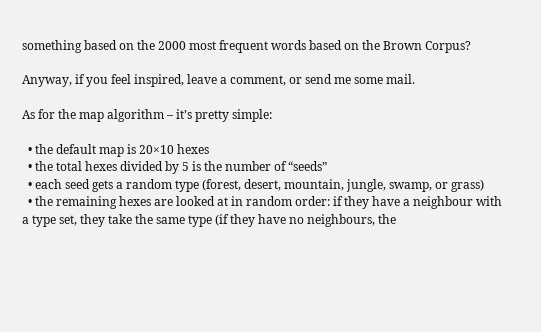something based on the 2000 most frequent words based on the Brown Corpus?

Anyway, if you feel inspired, leave a comment, or send me some mail.

As for the map algorithm – it’s pretty simple:

  • the default map is 20×10 hexes
  • the total hexes divided by 5 is the number of “seeds”
  • each seed gets a random type (forest, desert, mountain, jungle, swamp, or grass)
  • the remaining hexes are looked at in random order: if they have a neighbour with a type set, they take the same type (if they have no neighbours, the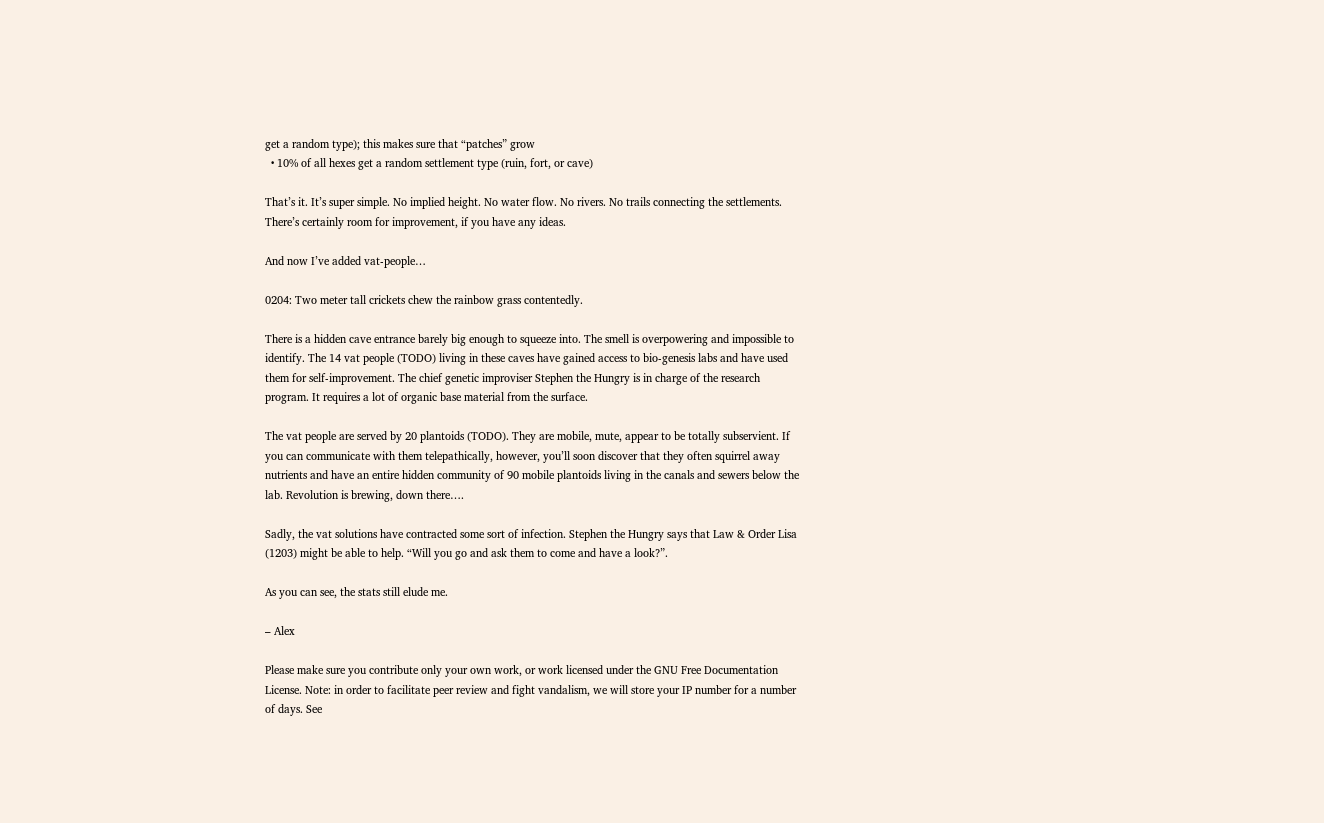get a random type); this makes sure that “patches” grow
  • 10% of all hexes get a random settlement type (ruin, fort, or cave)

That’s it. It’s super simple. No implied height. No water flow. No rivers. No trails connecting the settlements. There’s certainly room for improvement, if you have any ideas.

And now I’ve added vat-people…

0204: Two meter tall crickets chew the rainbow grass contentedly.

There is a hidden cave entrance barely big enough to squeeze into. The smell is overpowering and impossible to identify. The 14 vat people (TODO) living in these caves have gained access to bio-genesis labs and have used them for self-improvement. The chief genetic improviser Stephen the Hungry is in charge of the research program. It requires a lot of organic base material from the surface.

The vat people are served by 20 plantoids (TODO). They are mobile, mute, appear to be totally subservient. If you can communicate with them telepathically, however, you’ll soon discover that they often squirrel away nutrients and have an entire hidden community of 90 mobile plantoids living in the canals and sewers below the lab. Revolution is brewing, down there….

Sadly, the vat solutions have contracted some sort of infection. Stephen the Hungry says that Law & Order Lisa (1203) might be able to help. “Will you go and ask them to come and have a look?”.

As you can see, the stats still elude me.

– Alex

Please make sure you contribute only your own work, or work licensed under the GNU Free Documentation License. Note: in order to facilitate peer review and fight vandalism, we will store your IP number for a number of days. See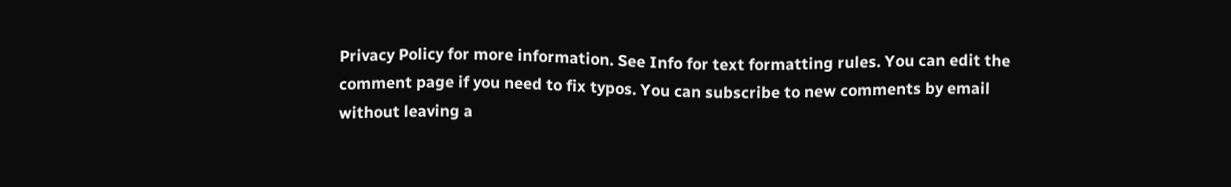Privacy Policy for more information. See Info for text formatting rules. You can edit the comment page if you need to fix typos. You can subscribe to new comments by email without leaving a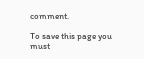comment.

To save this page you must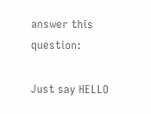answer this question:

Just say HELLO